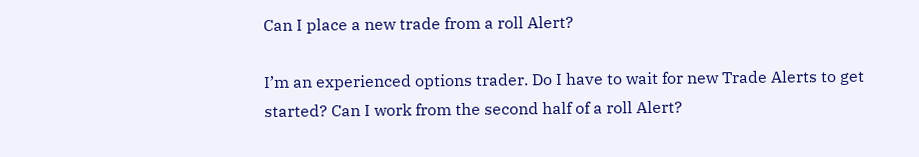Can I place a new trade from a roll Alert?

I’m an experienced options trader. Do I have to wait for new Trade Alerts to get started? Can I work from the second half of a roll Alert?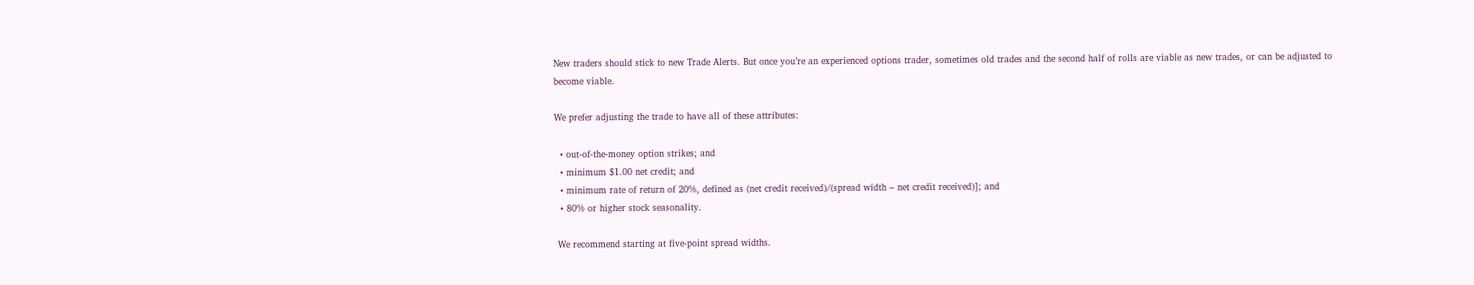New traders should stick to new Trade Alerts. But once you’re an experienced options trader, sometimes old trades and the second half of rolls are viable as new trades, or can be adjusted to become viable.

We prefer adjusting the trade to have all of these attributes:

  • out-of-the-money option strikes; and
  • minimum $1.00 net credit; and
  • minimum rate of return of 20%, defined as (net credit received)/(spread width – net credit received)]; and
  • 80% or higher stock seasonality.

 We recommend starting at five-point spread widths.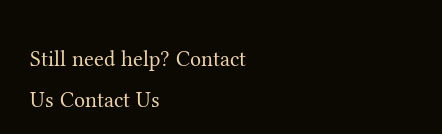Still need help? Contact Us Contact Us